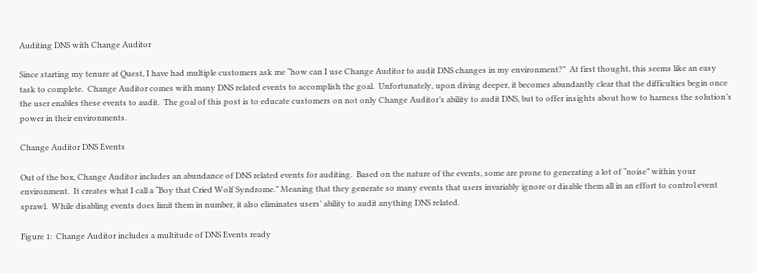Auditing DNS with Change Auditor

Since starting my tenure at Quest, I have had multiple customers ask me “how can I use Change Auditor to audit DNS changes in my environment?”  At first thought, this seems like an easy task to complete.  Change Auditor comes with many DNS related events to accomplish the goal.  Unfortunately, upon diving deeper, it becomes abundantly clear that the difficulties begin once the user enables these events to audit.  The goal of this post is to educate customers on not only Change Auditor’s ability to audit DNS, but to offer insights about how to harness the solution’s power in their environments.

Change Auditor DNS Events

Out of the box, Change Auditor includes an abundance of DNS related events for auditing.  Based on the nature of the events, some are prone to generating a lot of “noise” within your environment.  It creates what I call a “Boy that Cried Wolf Syndrome.” Meaning that they generate so many events that users invariably ignore or disable them all in an effort to control event sprawl.  While disabling events does limit them in number, it also eliminates users’ ability to audit anything DNS related.

Figure 1:  Change Auditor includes a multitude of DNS Events ready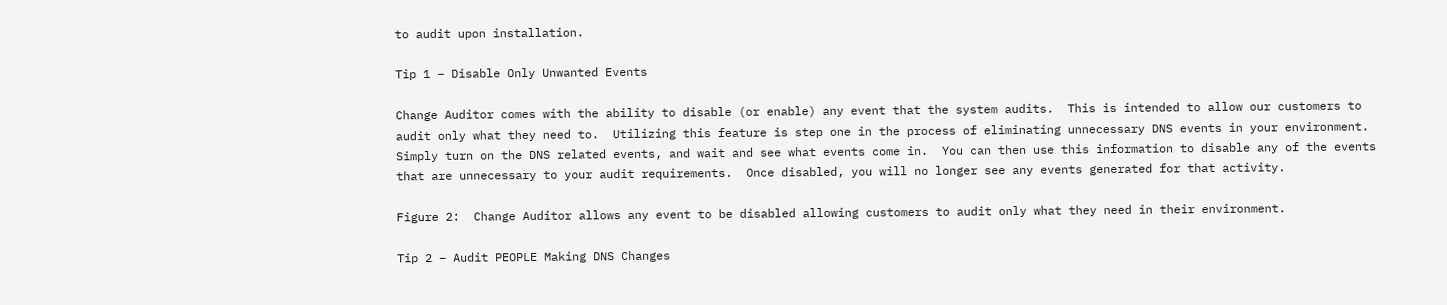to audit upon installation.

Tip 1 – Disable Only Unwanted Events

Change Auditor comes with the ability to disable (or enable) any event that the system audits.  This is intended to allow our customers to audit only what they need to.  Utilizing this feature is step one in the process of eliminating unnecessary DNS events in your environment.  Simply turn on the DNS related events, and wait and see what events come in.  You can then use this information to disable any of the events that are unnecessary to your audit requirements.  Once disabled, you will no longer see any events generated for that activity.

Figure 2:  Change Auditor allows any event to be disabled allowing customers to audit only what they need in their environment.

Tip 2 – Audit PEOPLE Making DNS Changes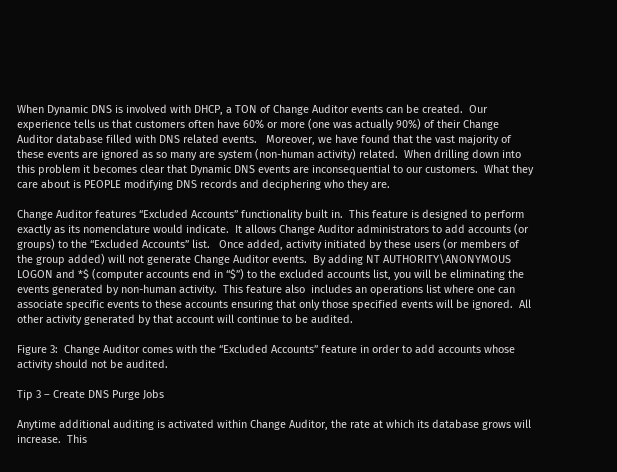When Dynamic DNS is involved with DHCP, a TON of Change Auditor events can be created.  Our experience tells us that customers often have 60% or more (one was actually 90%) of their Change Auditor database filled with DNS related events.   Moreover, we have found that the vast majority of these events are ignored as so many are system (non-human activity) related.  When drilling down into this problem it becomes clear that Dynamic DNS events are inconsequential to our customers.  What they care about is PEOPLE modifying DNS records and deciphering who they are.

Change Auditor features “Excluded Accounts” functionality built in.  This feature is designed to perform exactly as its nomenclature would indicate.  It allows Change Auditor administrators to add accounts (or groups) to the “Excluded Accounts” list.   Once added, activity initiated by these users (or members of the group added) will not generate Change Auditor events.  By adding NT AUTHORITY\ANONYMOUS LOGON and *$ (computer accounts end in “$”) to the excluded accounts list, you will be eliminating the events generated by non-human activity.  This feature also  includes an operations list where one can associate specific events to these accounts ensuring that only those specified events will be ignored.  All other activity generated by that account will continue to be audited.

Figure 3:  Change Auditor comes with the “Excluded Accounts” feature in order to add accounts whose activity should not be audited.

Tip 3 – Create DNS Purge Jobs

Anytime additional auditing is activated within Change Auditor, the rate at which its database grows will increase.  This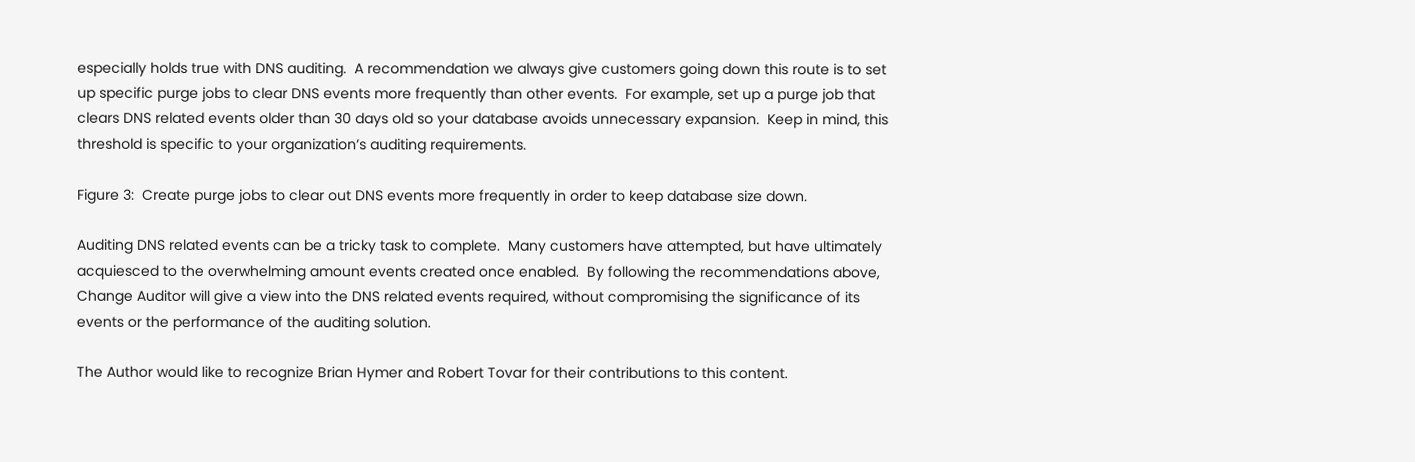especially holds true with DNS auditing.  A recommendation we always give customers going down this route is to set up specific purge jobs to clear DNS events more frequently than other events.  For example, set up a purge job that clears DNS related events older than 30 days old so your database avoids unnecessary expansion.  Keep in mind, this threshold is specific to your organization’s auditing requirements.

Figure 3:  Create purge jobs to clear out DNS events more frequently in order to keep database size down.

Auditing DNS related events can be a tricky task to complete.  Many customers have attempted, but have ultimately acquiesced to the overwhelming amount events created once enabled.  By following the recommendations above, Change Auditor will give a view into the DNS related events required, without compromising the significance of its events or the performance of the auditing solution.

The Author would like to recognize Brian Hymer and Robert Tovar for their contributions to this content.